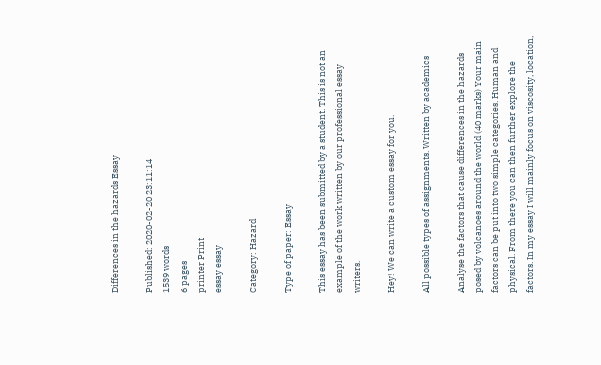Differences in the hazards Essay

Published: 2020-02-20 23:11:14
1539 words
6 pages
printer Print
essay essay

Category: Hazard

Type of paper: Essay

This essay has been submitted by a student. This is not an example of the work written by our professional essay writers.

Hey! We can write a custom essay for you.

All possible types of assignments. Written by academics

Analyse the factors that cause differences in the hazards posed by volcanoes around the world (40 marks) Your main factors can be put into two simple categories. Human and physical. From there you can then further explore the factors. In my essay I will mainly focus on viscosity, location,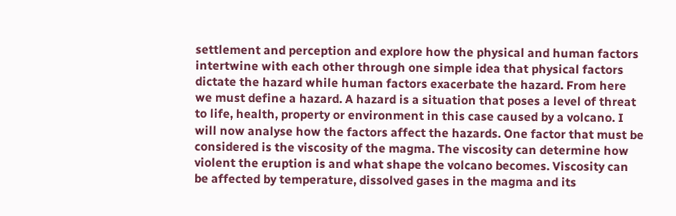settlement and perception and explore how the physical and human factors intertwine with each other through one simple idea that physical factors dictate the hazard while human factors exacerbate the hazard. From here we must define a hazard. A hazard is a situation that poses a level of threat to life, health, property or environment in this case caused by a volcano. I will now analyse how the factors affect the hazards. One factor that must be considered is the viscosity of the magma. The viscosity can determine how violent the eruption is and what shape the volcano becomes. Viscosity can be affected by temperature, dissolved gases in the magma and its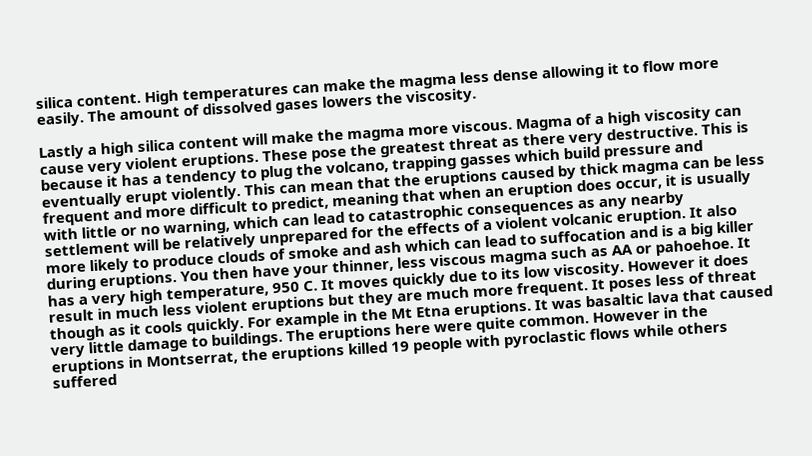silica content. High temperatures can make the magma less dense allowing it to flow more easily. The amount of dissolved gases lowers the viscosity.

Lastly a high silica content will make the magma more viscous. Magma of a high viscosity can cause very violent eruptions. These pose the greatest threat as there very destructive. This is because it has a tendency to plug the volcano, trapping gasses which build pressure and eventually erupt violently. This can mean that the eruptions caused by thick magma can be less frequent and more difficult to predict, meaning that when an eruption does occur, it is usually with little or no warning, which can lead to catastrophic consequences as any nearby settlement will be relatively unprepared for the effects of a violent volcanic eruption. It also more likely to produce clouds of smoke and ash which can lead to suffocation and is a big killer during eruptions. You then have your thinner, less viscous magma such as AA or pahoehoe. It has a very high temperature, 950 C. It moves quickly due to its low viscosity. However it does result in much less violent eruptions but they are much more frequent. It poses less of threat though as it cools quickly. For example in the Mt Etna eruptions. It was basaltic lava that caused very little damage to buildings. The eruptions here were quite common. However in the eruptions in Montserrat, the eruptions killed 19 people with pyroclastic flows while others suffered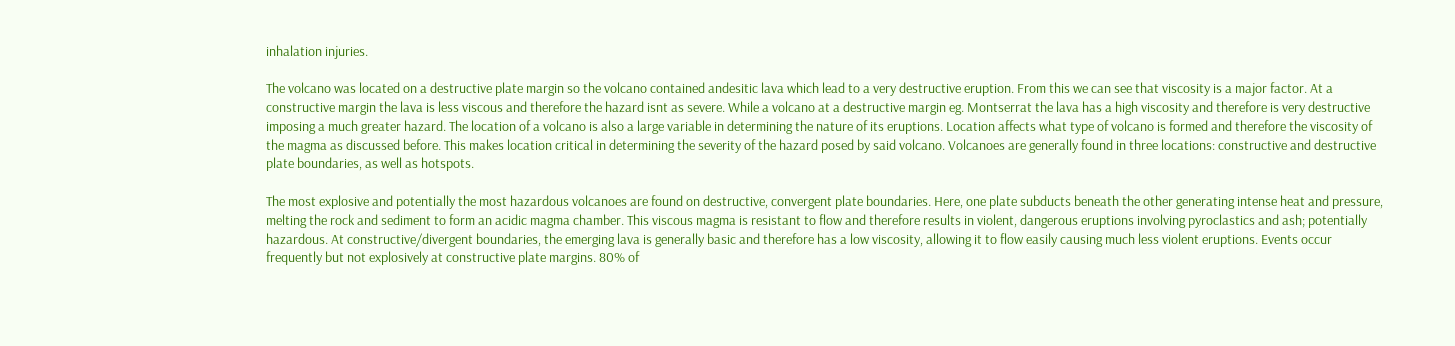inhalation injuries.

The volcano was located on a destructive plate margin so the volcano contained andesitic lava which lead to a very destructive eruption. From this we can see that viscosity is a major factor. At a constructive margin the lava is less viscous and therefore the hazard isnt as severe. While a volcano at a destructive margin eg. Montserrat the lava has a high viscosity and therefore is very destructive imposing a much greater hazard. The location of a volcano is also a large variable in determining the nature of its eruptions. Location affects what type of volcano is formed and therefore the viscosity of the magma as discussed before. This makes location critical in determining the severity of the hazard posed by said volcano. Volcanoes are generally found in three locations: constructive and destructive plate boundaries, as well as hotspots.

The most explosive and potentially the most hazardous volcanoes are found on destructive, convergent plate boundaries. Here, one plate subducts beneath the other generating intense heat and pressure, melting the rock and sediment to form an acidic magma chamber. This viscous magma is resistant to flow and therefore results in violent, dangerous eruptions involving pyroclastics and ash; potentially hazardous. At constructive/divergent boundaries, the emerging lava is generally basic and therefore has a low viscosity, allowing it to flow easily causing much less violent eruptions. Events occur frequently but not explosively at constructive plate margins. 80% of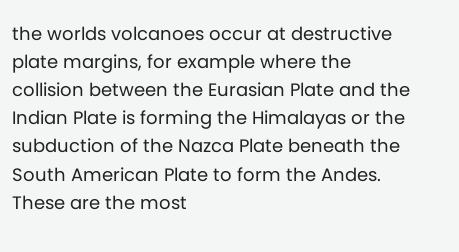the worlds volcanoes occur at destructive plate margins, for example where the collision between the Eurasian Plate and the Indian Plate is forming the Himalayas or the subduction of the Nazca Plate beneath the South American Plate to form the Andes. These are the most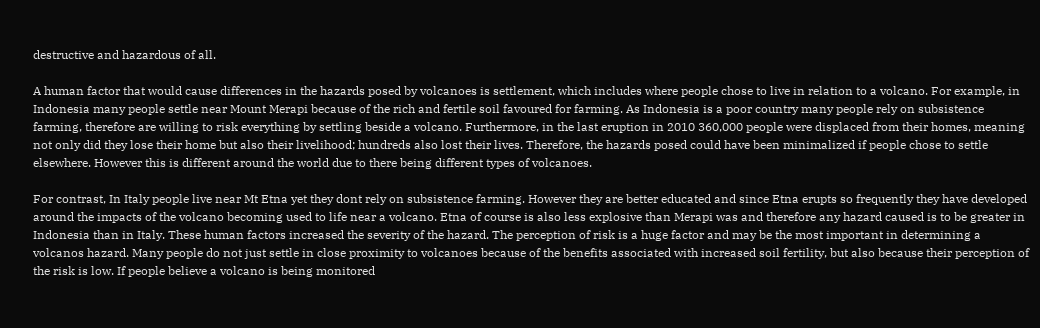destructive and hazardous of all.

A human factor that would cause differences in the hazards posed by volcanoes is settlement, which includes where people chose to live in relation to a volcano. For example, in Indonesia many people settle near Mount Merapi because of the rich and fertile soil favoured for farming. As Indonesia is a poor country many people rely on subsistence farming, therefore are willing to risk everything by settling beside a volcano. Furthermore, in the last eruption in 2010 360,000 people were displaced from their homes, meaning not only did they lose their home but also their livelihood; hundreds also lost their lives. Therefore, the hazards posed could have been minimalized if people chose to settle elsewhere. However this is different around the world due to there being different types of volcanoes.

For contrast, In Italy people live near Mt Etna yet they dont rely on subsistence farming. However they are better educated and since Etna erupts so frequently they have developed around the impacts of the volcano becoming used to life near a volcano. Etna of course is also less explosive than Merapi was and therefore any hazard caused is to be greater in Indonesia than in Italy. These human factors increased the severity of the hazard. The perception of risk is a huge factor and may be the most important in determining a volcanos hazard. Many people do not just settle in close proximity to volcanoes because of the benefits associated with increased soil fertility, but also because their perception of the risk is low. If people believe a volcano is being monitored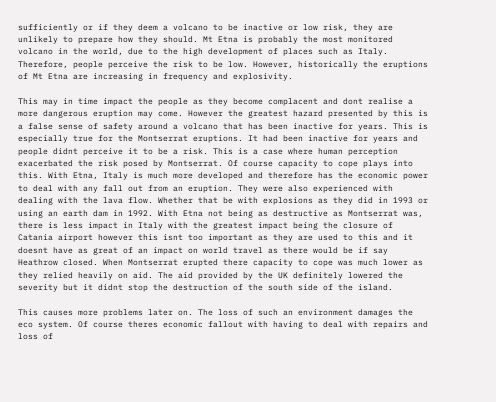sufficiently or if they deem a volcano to be inactive or low risk, they are unlikely to prepare how they should. Mt Etna is probably the most monitored volcano in the world, due to the high development of places such as Italy. Therefore, people perceive the risk to be low. However, historically the eruptions of Mt Etna are increasing in frequency and explosivity.

This may in time impact the people as they become complacent and dont realise a more dangerous eruption may come. However the greatest hazard presented by this is a false sense of safety around a volcano that has been inactive for years. This is especially true for the Montserrat eruptions. It had been inactive for years and people didnt perceive it to be a risk. This is a case where human perception exacerbated the risk posed by Montserrat. Of course capacity to cope plays into this. With Etna, Italy is much more developed and therefore has the economic power to deal with any fall out from an eruption. They were also experienced with dealing with the lava flow. Whether that be with explosions as they did in 1993 or using an earth dam in 1992. With Etna not being as destructive as Montserrat was, there is less impact in Italy with the greatest impact being the closure of Catania airport however this isnt too important as they are used to this and it doesnt have as great of an impact on world travel as there would be if say Heathrow closed. When Montserrat erupted there capacity to cope was much lower as they relied heavily on aid. The aid provided by the UK definitely lowered the severity but it didnt stop the destruction of the south side of the island.

This causes more problems later on. The loss of such an environment damages the eco system. Of course theres economic fallout with having to deal with repairs and loss of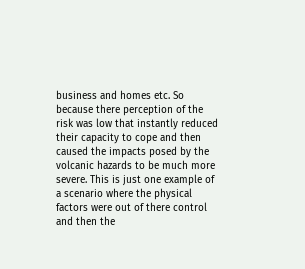business and homes etc. So because there perception of the risk was low that instantly reduced their capacity to cope and then caused the impacts posed by the volcanic hazards to be much more severe. This is just one example of a scenario where the physical factors were out of there control and then the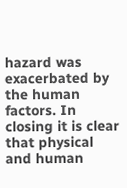hazard was exacerbated by the human factors. In closing it is clear that physical and human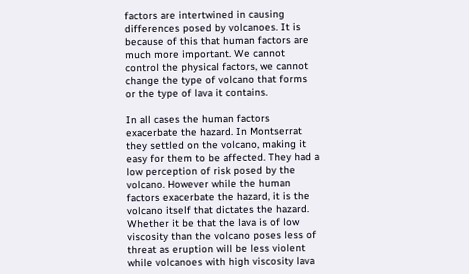factors are intertwined in causing differences posed by volcanoes. It is because of this that human factors are much more important. We cannot control the physical factors, we cannot change the type of volcano that forms or the type of lava it contains.

In all cases the human factors exacerbate the hazard. In Montserrat they settled on the volcano, making it easy for them to be affected. They had a low perception of risk posed by the volcano. However while the human factors exacerbate the hazard, it is the volcano itself that dictates the hazard. Whether it be that the lava is of low viscosity than the volcano poses less of threat as eruption will be less violent while volcanoes with high viscosity lava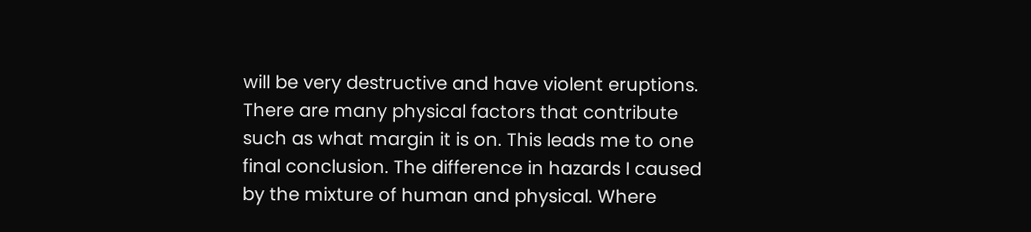will be very destructive and have violent eruptions. There are many physical factors that contribute such as what margin it is on. This leads me to one final conclusion. The difference in hazards I caused by the mixture of human and physical. Where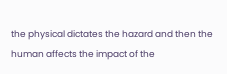the physical dictates the hazard and then the human affects the impact of the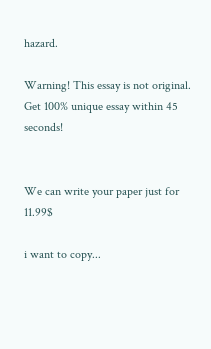hazard.

Warning! This essay is not original. Get 100% unique essay within 45 seconds!


We can write your paper just for 11.99$

i want to copy...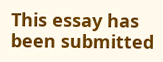This essay has been submitted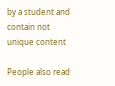by a student and contain not unique content

People also read